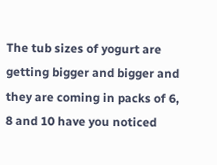The tub sizes of yogurt are getting bigger and bigger and they are coming in packs of 6, 8 and 10 have you noticed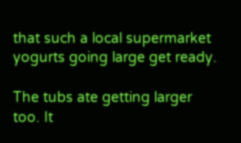that such a local supermarket yogurts going large get ready.

The tubs ate getting larger too. It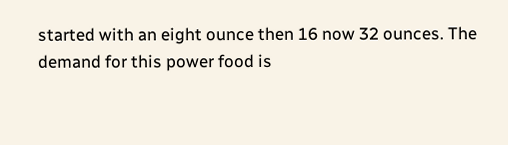started with an eight ounce then 16 now 32 ounces. The demand for this power food is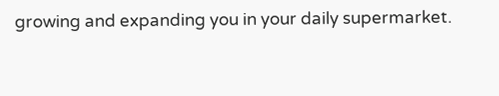growing and expanding you in your daily supermarket.